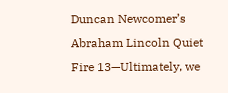Duncan Newcomer’s Abraham Lincoln Quiet Fire 13—Ultimately, we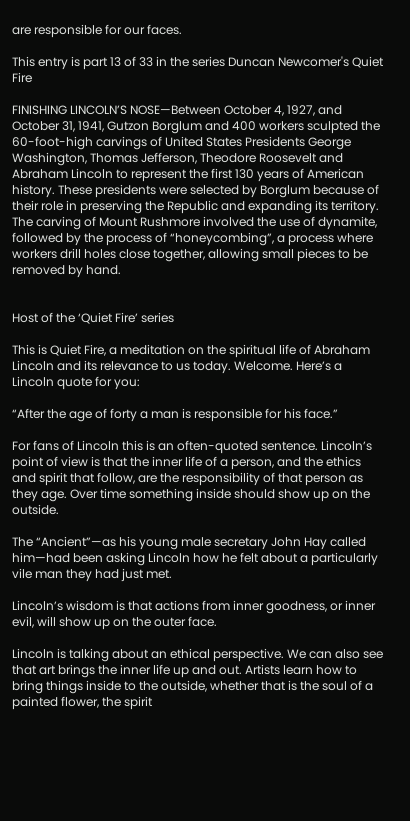are responsible for our faces.

This entry is part 13 of 33 in the series Duncan Newcomer's Quiet Fire

FINISHING LINCOLN’S NOSE—Between October 4, 1927, and October 31, 1941, Gutzon Borglum and 400 workers sculpted the 60-foot-high carvings of United States Presidents George Washington, Thomas Jefferson, Theodore Roosevelt and Abraham Lincoln to represent the first 130 years of American history. These presidents were selected by Borglum because of their role in preserving the Republic and expanding its territory. The carving of Mount Rushmore involved the use of dynamite, followed by the process of “honeycombing”, a process where workers drill holes close together, allowing small pieces to be removed by hand.


Host of the ‘Quiet Fire’ series

This is Quiet Fire, a meditation on the spiritual life of Abraham Lincoln and its relevance to us today. Welcome. Here’s a Lincoln quote for you:

“After the age of forty a man is responsible for his face.”

For fans of Lincoln this is an often-quoted sentence. Lincoln’s point of view is that the inner life of a person, and the ethics and spirit that follow, are the responsibility of that person as they age. Over time something inside should show up on the outside.

The “Ancient”—as his young male secretary John Hay called him—had been asking Lincoln how he felt about a particularly vile man they had just met.

Lincoln’s wisdom is that actions from inner goodness, or inner evil, will show up on the outer face.

Lincoln is talking about an ethical perspective. We can also see that art brings the inner life up and out. Artists learn how to bring things inside to the outside, whether that is the soul of a painted flower, the spirit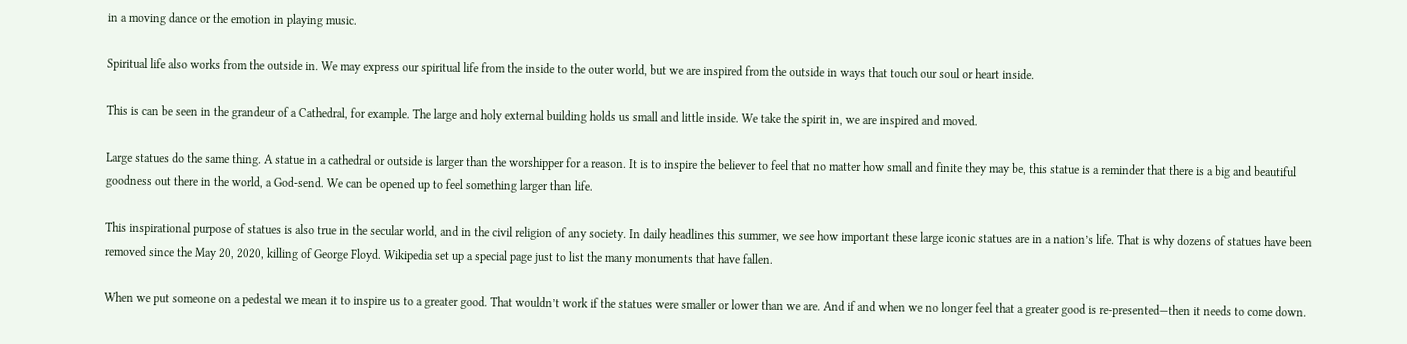in a moving dance or the emotion in playing music.

Spiritual life also works from the outside in. We may express our spiritual life from the inside to the outer world, but we are inspired from the outside in ways that touch our soul or heart inside.

This is can be seen in the grandeur of a Cathedral, for example. The large and holy external building holds us small and little inside. We take the spirit in, we are inspired and moved.

Large statues do the same thing. A statue in a cathedral or outside is larger than the worshipper for a reason. It is to inspire the believer to feel that no matter how small and finite they may be, this statue is a reminder that there is a big and beautiful goodness out there in the world, a God-send. We can be opened up to feel something larger than life.

This inspirational purpose of statues is also true in the secular world, and in the civil religion of any society. In daily headlines this summer, we see how important these large iconic statues are in a nation’s life. That is why dozens of statues have been removed since the May 20, 2020, killing of George Floyd. Wikipedia set up a special page just to list the many monuments that have fallen.

When we put someone on a pedestal we mean it to inspire us to a greater good. That wouldn’t work if the statues were smaller or lower than we are. And if and when we no longer feel that a greater good is re-presented—then it needs to come down.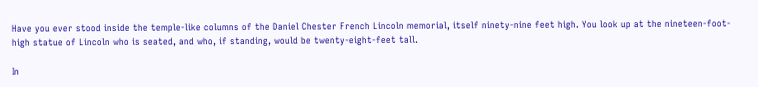Have you ever stood inside the temple-like columns of the Daniel Chester French Lincoln memorial, itself ninety-nine feet high. You look up at the nineteen-foot-high statue of Lincoln who is seated, and who, if standing, would be twenty-eight-feet tall.

In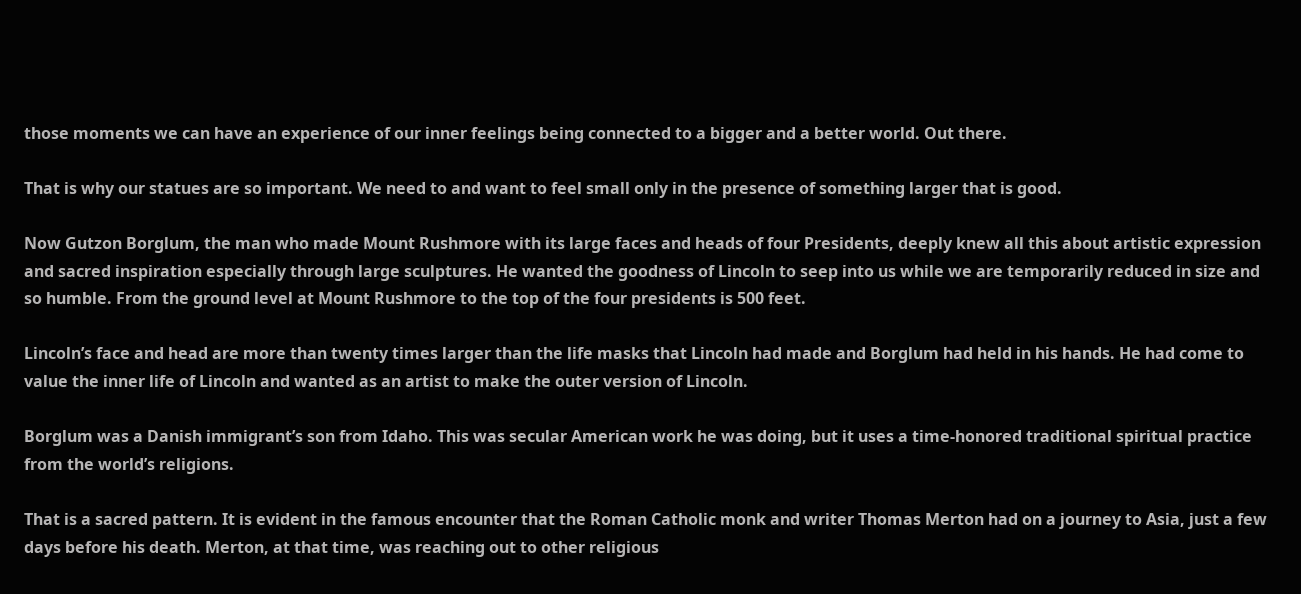those moments we can have an experience of our inner feelings being connected to a bigger and a better world. Out there.

That is why our statues are so important. We need to and want to feel small only in the presence of something larger that is good.

Now Gutzon Borglum, the man who made Mount Rushmore with its large faces and heads of four Presidents, deeply knew all this about artistic expression and sacred inspiration especially through large sculptures. He wanted the goodness of Lincoln to seep into us while we are temporarily reduced in size and so humble. From the ground level at Mount Rushmore to the top of the four presidents is 500 feet.

Lincoln’s face and head are more than twenty times larger than the life masks that Lincoln had made and Borglum had held in his hands. He had come to value the inner life of Lincoln and wanted as an artist to make the outer version of Lincoln.

Borglum was a Danish immigrant’s son from Idaho. This was secular American work he was doing, but it uses a time-honored traditional spiritual practice from the world’s religions.

That is a sacred pattern. It is evident in the famous encounter that the Roman Catholic monk and writer Thomas Merton had on a journey to Asia, just a few days before his death. Merton, at that time, was reaching out to other religious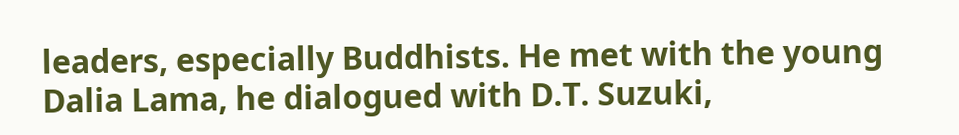leaders, especially Buddhists. He met with the young Dalia Lama, he dialogued with D.T. Suzuki,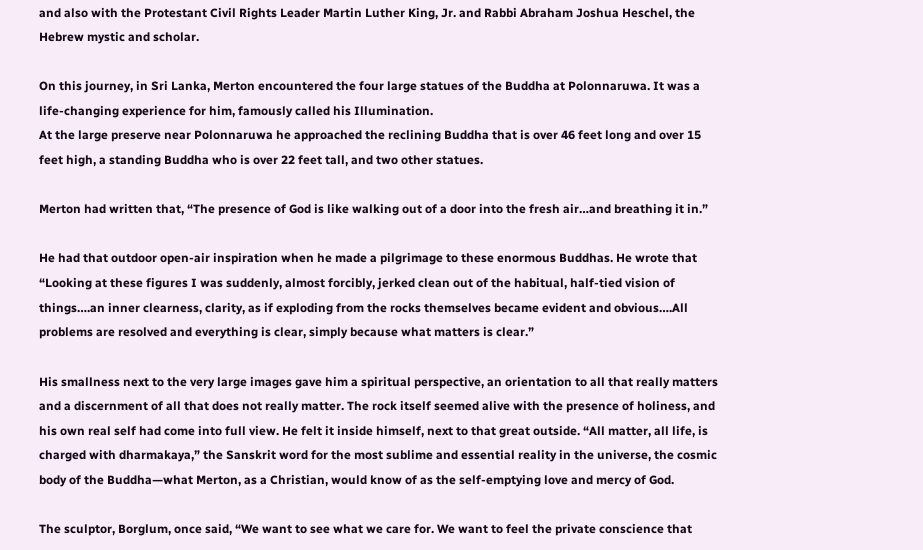and also with the Protestant Civil Rights Leader Martin Luther King, Jr. and Rabbi Abraham Joshua Heschel, the Hebrew mystic and scholar.

On this journey, in Sri Lanka, Merton encountered the four large statues of the Buddha at Polonnaruwa. It was a life-changing experience for him, famously called his Illumination.
At the large preserve near Polonnaruwa he approached the reclining Buddha that is over 46 feet long and over 15 feet high, a standing Buddha who is over 22 feet tall, and two other statues.

Merton had written that, “The presence of God is like walking out of a door into the fresh air…and breathing it in.”

He had that outdoor open-air inspiration when he made a pilgrimage to these enormous Buddhas. He wrote that “Looking at these figures I was suddenly, almost forcibly, jerked clean out of the habitual, half-tied vision of things….an inner clearness, clarity, as if exploding from the rocks themselves became evident and obvious….All problems are resolved and everything is clear, simply because what matters is clear.”

His smallness next to the very large images gave him a spiritual perspective, an orientation to all that really matters and a discernment of all that does not really matter. The rock itself seemed alive with the presence of holiness, and his own real self had come into full view. He felt it inside himself, next to that great outside. “All matter, all life, is charged with dharmakaya,” the Sanskrit word for the most sublime and essential reality in the universe, the cosmic body of the Buddha—what Merton, as a Christian, would know of as the self-emptying love and mercy of God.

The sculptor, Borglum, once said, “We want to see what we care for. We want to feel the private conscience that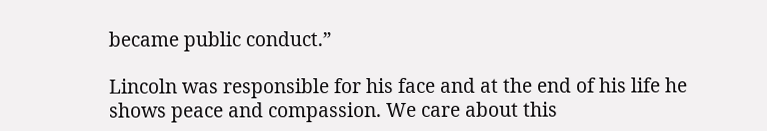became public conduct.”

Lincoln was responsible for his face and at the end of his life he shows peace and compassion. We care about this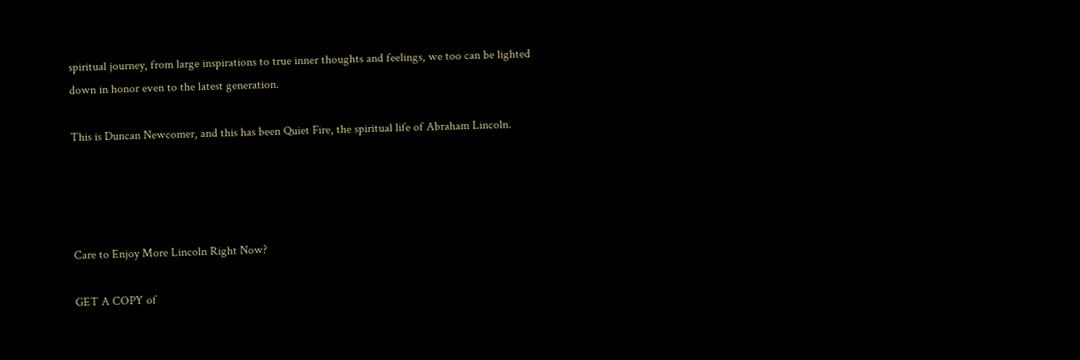spiritual journey, from large inspirations to true inner thoughts and feelings, we too can be lighted down in honor even to the latest generation.

This is Duncan Newcomer, and this has been Quiet Fire, the spiritual life of Abraham Lincoln.




Care to Enjoy More Lincoln Right Now?

GET A COPY of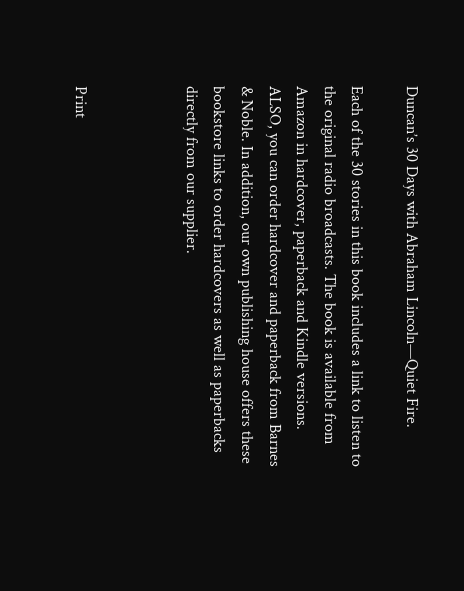Duncan’s 30 Days with Abraham Lincoln—Quiet Fire.

Each of the 30 stories in this book includes a link to listen to the original radio broadcasts. The book is available from Amazon in hardcover, paperback and Kindle versions. ALSO, you can order hardcover and paperback from Barnes & Noble. In addition, our own publishing house offers these bookstore links to order hardcovers as well as paperbacks directly from our supplier.



Print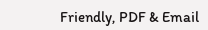Friendly, PDF & Email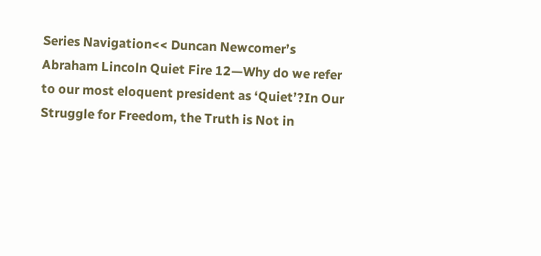Series Navigation<< Duncan Newcomer’s Abraham Lincoln Quiet Fire 12—Why do we refer to our most eloquent president as ‘Quiet’?In Our Struggle for Freedom, the Truth is Not in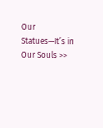Our Statues—It’s in Our Souls >>